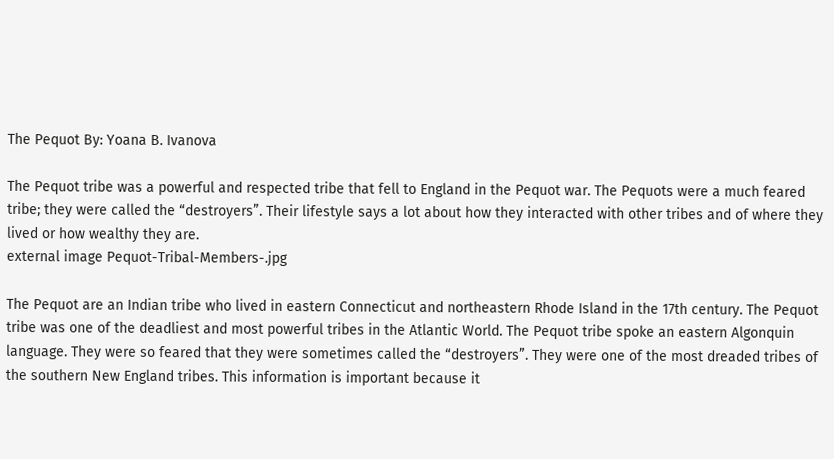The Pequot By: Yoana B. Ivanova

The Pequot tribe was a powerful and respected tribe that fell to England in the Pequot war. The Pequots were a much feared tribe; they were called the “destroyers”. Their lifestyle says a lot about how they interacted with other tribes and of where they lived or how wealthy they are.
external image Pequot-Tribal-Members-.jpg

The Pequot are an Indian tribe who lived in eastern Connecticut and northeastern Rhode Island in the 17th century. The Pequot tribe was one of the deadliest and most powerful tribes in the Atlantic World. The Pequot tribe spoke an eastern Algonquin language. They were so feared that they were sometimes called the “destroyers”. They were one of the most dreaded tribes of the southern New England tribes. This information is important because it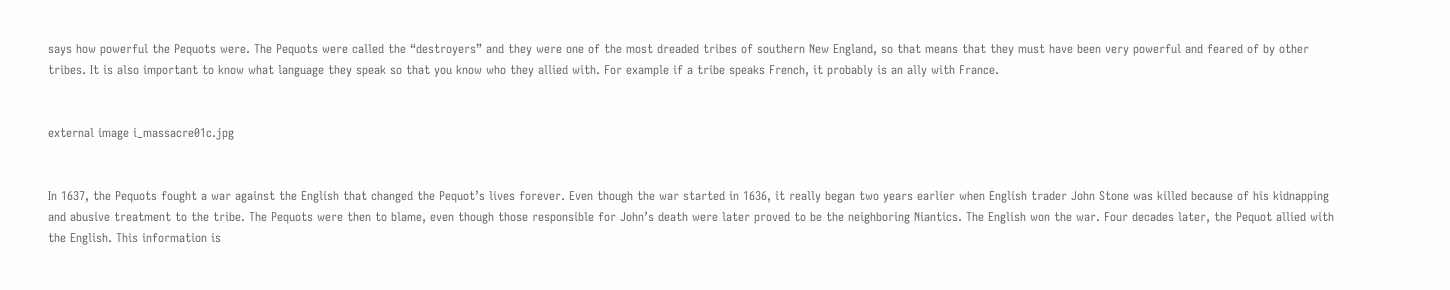says how powerful the Pequots were. The Pequots were called the “destroyers” and they were one of the most dreaded tribes of southern New England, so that means that they must have been very powerful and feared of by other tribes. It is also important to know what language they speak so that you know who they allied with. For example if a tribe speaks French, it probably is an ally with France.


external image i_massacre01c.jpg


In 1637, the Pequots fought a war against the English that changed the Pequot’s lives forever. Even though the war started in 1636, it really began two years earlier when English trader John Stone was killed because of his kidnapping and abusive treatment to the tribe. The Pequots were then to blame, even though those responsible for John’s death were later proved to be the neighboring Niantics. The English won the war. Four decades later, the Pequot allied with the English. This information is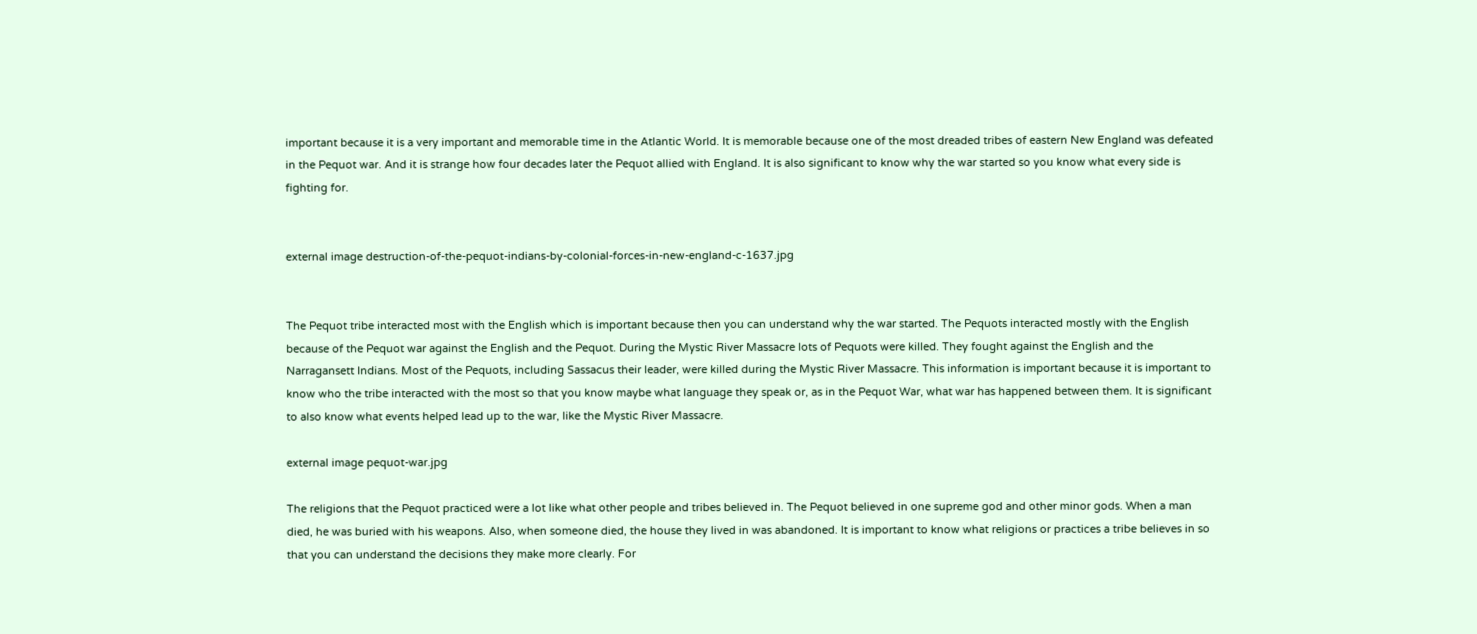important because it is a very important and memorable time in the Atlantic World. It is memorable because one of the most dreaded tribes of eastern New England was defeated in the Pequot war. And it is strange how four decades later the Pequot allied with England. It is also significant to know why the war started so you know what every side is fighting for.


external image destruction-of-the-pequot-indians-by-colonial-forces-in-new-england-c-1637.jpg


The Pequot tribe interacted most with the English which is important because then you can understand why the war started. The Pequots interacted mostly with the English because of the Pequot war against the English and the Pequot. During the Mystic River Massacre lots of Pequots were killed. They fought against the English and the Narragansett Indians. Most of the Pequots, including Sassacus their leader, were killed during the Mystic River Massacre. This information is important because it is important to know who the tribe interacted with the most so that you know maybe what language they speak or, as in the Pequot War, what war has happened between them. It is significant to also know what events helped lead up to the war, like the Mystic River Massacre.

external image pequot-war.jpg

The religions that the Pequot practiced were a lot like what other people and tribes believed in. The Pequot believed in one supreme god and other minor gods. When a man died, he was buried with his weapons. Also, when someone died, the house they lived in was abandoned. It is important to know what religions or practices a tribe believes in so that you can understand the decisions they make more clearly. For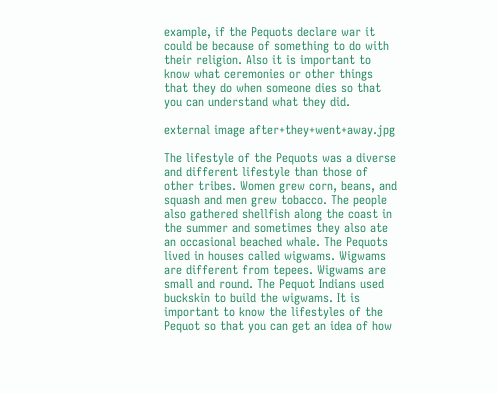example, if the Pequots declare war it could be because of something to do with their religion. Also it is important to know what ceremonies or other things that they do when someone dies so that you can understand what they did.

external image after+they+went+away.jpg

The lifestyle of the Pequots was a diverse and different lifestyle than those of other tribes. Women grew corn, beans, and squash and men grew tobacco. The people also gathered shellfish along the coast in the summer and sometimes they also ate an occasional beached whale. The Pequots lived in houses called wigwams. Wigwams are different from tepees. Wigwams are small and round. The Pequot Indians used buckskin to build the wigwams. It is important to know the lifestyles of the Pequot so that you can get an idea of how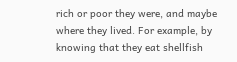rich or poor they were, and maybe where they lived. For example, by knowing that they eat shellfish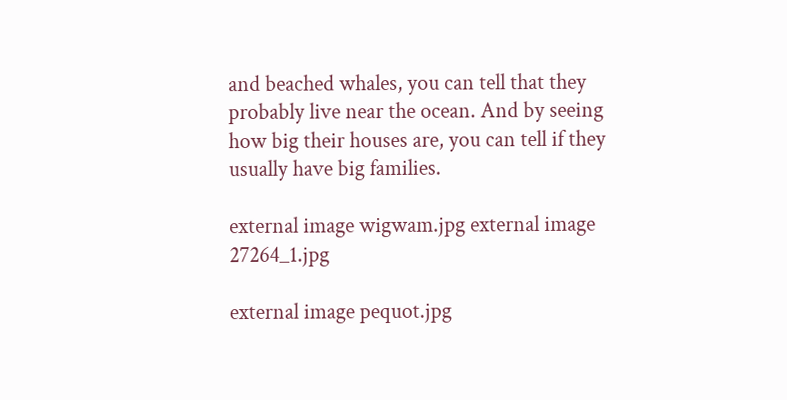and beached whales, you can tell that they probably live near the ocean. And by seeing how big their houses are, you can tell if they usually have big families.

external image wigwam.jpg external image 27264_1.jpg

external image pequot.jpg